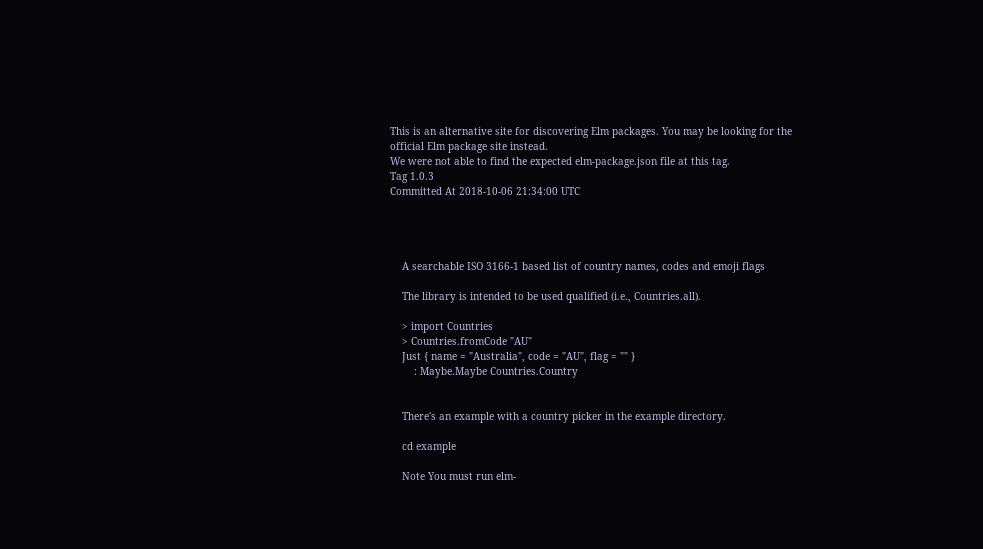This is an alternative site for discovering Elm packages. You may be looking for the official Elm package site instead.
We were not able to find the expected elm-package.json file at this tag.
Tag 1.0.3
Committed At 2018-10-06 21:34:00 UTC




    A searchable ISO 3166-1 based list of country names, codes and emoji flags

    The library is intended to be used qualified (i.e., Countries.all).

    > import Countries
    > Countries.fromCode "AU"
    Just { name = "Australia", code = "AU", flag = "" }
        : Maybe.Maybe Countries.Country


    There's an example with a country picker in the example directory.

    cd example

    Note You must run elm-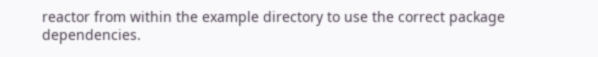reactor from within the example directory to use the correct package dependencies.